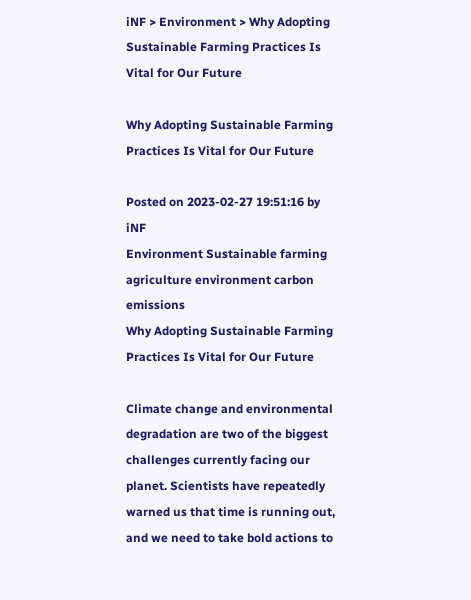iNF > Environment > Why Adopting Sustainable Farming Practices Is Vital for Our Future

Why Adopting Sustainable Farming Practices Is Vital for Our Future

Posted on 2023-02-27 19:51:16 by iNF
Environment Sustainable farming agriculture environment carbon emissions
Why Adopting Sustainable Farming Practices Is Vital for Our Future

Climate change and environmental degradation are two of the biggest challenges currently facing our planet. Scientists have repeatedly warned us that time is running out, and we need to take bold actions to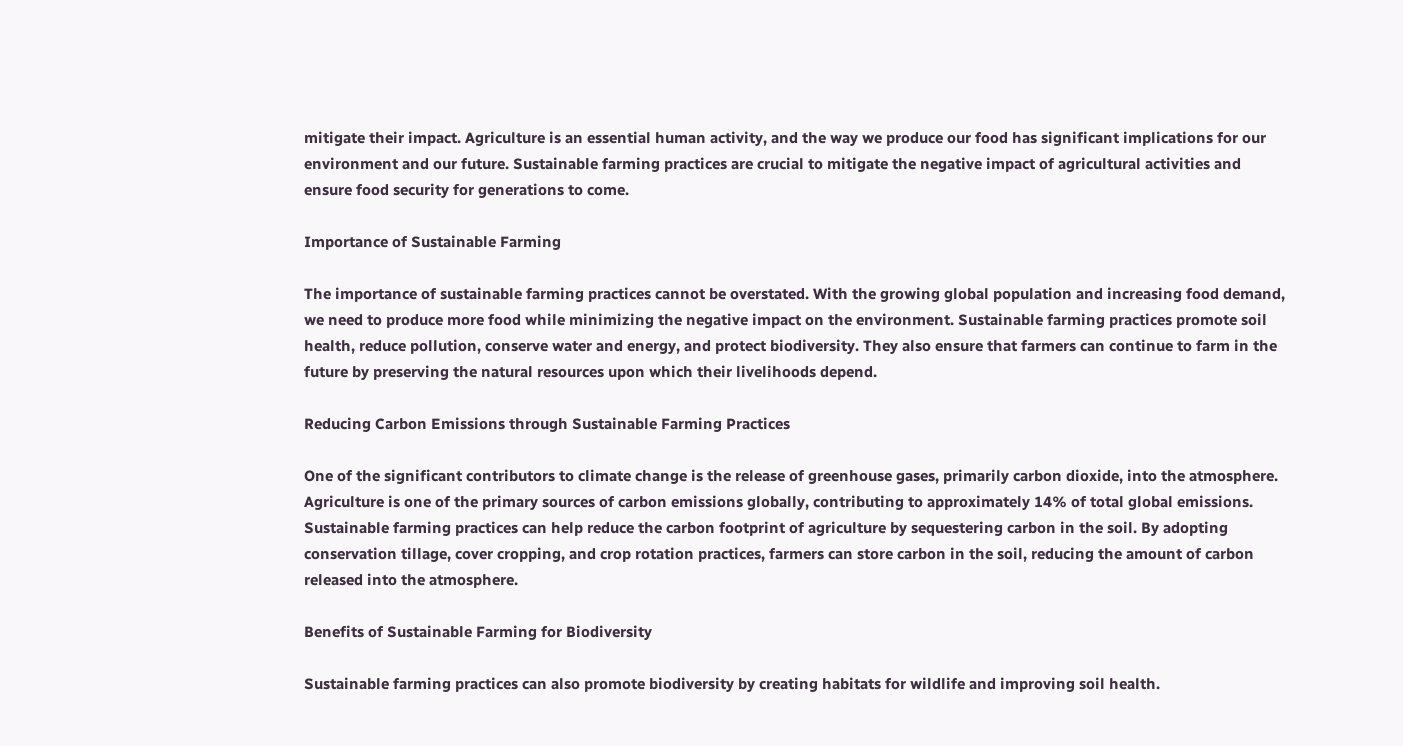mitigate their impact. Agriculture is an essential human activity, and the way we produce our food has significant implications for our environment and our future. Sustainable farming practices are crucial to mitigate the negative impact of agricultural activities and ensure food security for generations to come.

Importance of Sustainable Farming

The importance of sustainable farming practices cannot be overstated. With the growing global population and increasing food demand, we need to produce more food while minimizing the negative impact on the environment. Sustainable farming practices promote soil health, reduce pollution, conserve water and energy, and protect biodiversity. They also ensure that farmers can continue to farm in the future by preserving the natural resources upon which their livelihoods depend.

Reducing Carbon Emissions through Sustainable Farming Practices

One of the significant contributors to climate change is the release of greenhouse gases, primarily carbon dioxide, into the atmosphere. Agriculture is one of the primary sources of carbon emissions globally, contributing to approximately 14% of total global emissions. Sustainable farming practices can help reduce the carbon footprint of agriculture by sequestering carbon in the soil. By adopting conservation tillage, cover cropping, and crop rotation practices, farmers can store carbon in the soil, reducing the amount of carbon released into the atmosphere.

Benefits of Sustainable Farming for Biodiversity

Sustainable farming practices can also promote biodiversity by creating habitats for wildlife and improving soil health.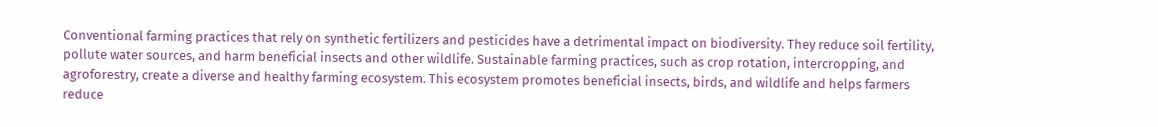Conventional farming practices that rely on synthetic fertilizers and pesticides have a detrimental impact on biodiversity. They reduce soil fertility, pollute water sources, and harm beneficial insects and other wildlife. Sustainable farming practices, such as crop rotation, intercropping, and agroforestry, create a diverse and healthy farming ecosystem. This ecosystem promotes beneficial insects, birds, and wildlife and helps farmers reduce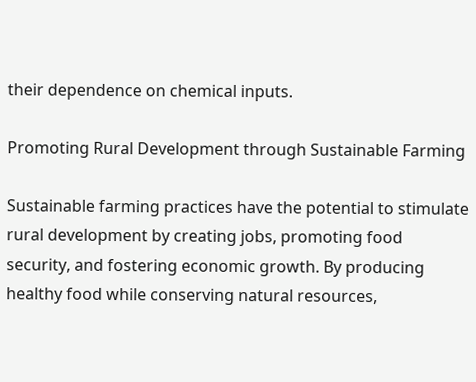their dependence on chemical inputs.

Promoting Rural Development through Sustainable Farming

Sustainable farming practices have the potential to stimulate rural development by creating jobs, promoting food security, and fostering economic growth. By producing healthy food while conserving natural resources,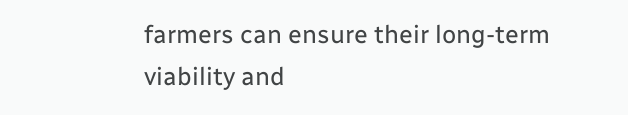farmers can ensure their long-term viability and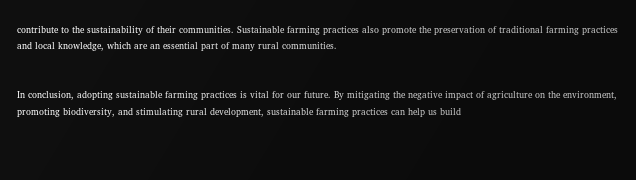contribute to the sustainability of their communities. Sustainable farming practices also promote the preservation of traditional farming practices and local knowledge, which are an essential part of many rural communities.


In conclusion, adopting sustainable farming practices is vital for our future. By mitigating the negative impact of agriculture on the environment, promoting biodiversity, and stimulating rural development, sustainable farming practices can help us build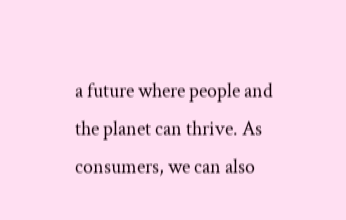a future where people and the planet can thrive. As consumers, we can also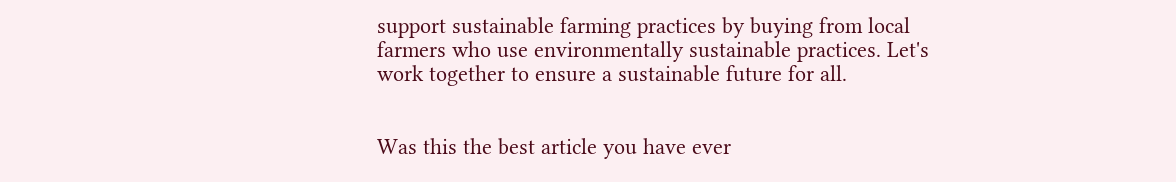support sustainable farming practices by buying from local farmers who use environmentally sustainable practices. Let's work together to ensure a sustainable future for all.


Was this the best article you have ever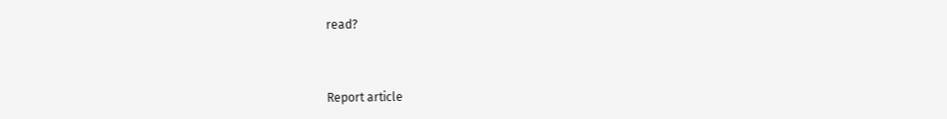read?



Report article